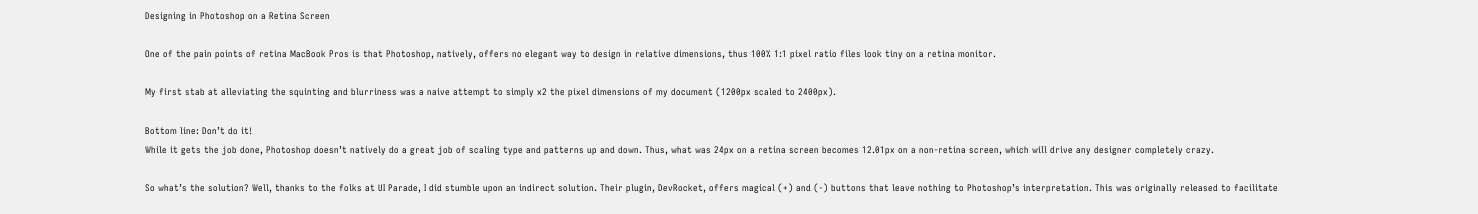Designing in Photoshop on a Retina Screen

One of the pain points of retina MacBook Pros is that Photoshop, natively, offers no elegant way to design in relative dimensions, thus 100% 1:1 pixel ratio files look tiny on a retina monitor.

My first stab at alleviating the squinting and blurriness was a naive attempt to simply x2 the pixel dimensions of my document (1200px scaled to 2400px).

Bottom line: Don’t do it!
While it gets the job done, Photoshop doesn’t natively do a great job of scaling type and patterns up and down. Thus, what was 24px on a retina screen becomes 12.01px on a non-retina screen, which will drive any designer completely crazy.

So what’s the solution? Well, thanks to the folks at UI Parade, I did stumble upon an indirect solution. Their plugin, DevRocket, offers magical (+) and (-) buttons that leave nothing to Photoshop’s interpretation. This was originally released to facilitate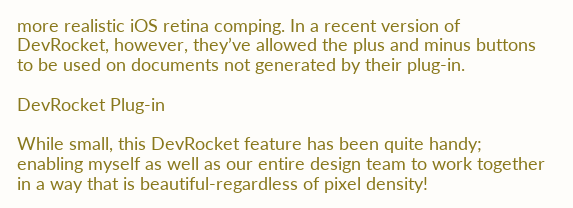more realistic iOS retina comping. In a recent version of DevRocket, however, they’ve allowed the plus and minus buttons to be used on documents not generated by their plug-in.

DevRocket Plug-in

While small, this DevRocket feature has been quite handy; enabling myself as well as our entire design team to work together in a way that is beautiful-regardless of pixel density!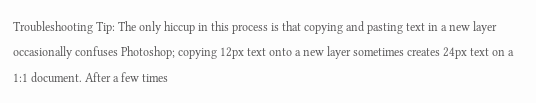Troubleshooting Tip: The only hiccup in this process is that copying and pasting text in a new layer occasionally confuses Photoshop; copying 12px text onto a new layer sometimes creates 24px text on a 1:1 document. After a few times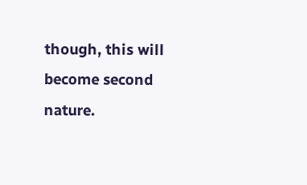though, this will become second nature.